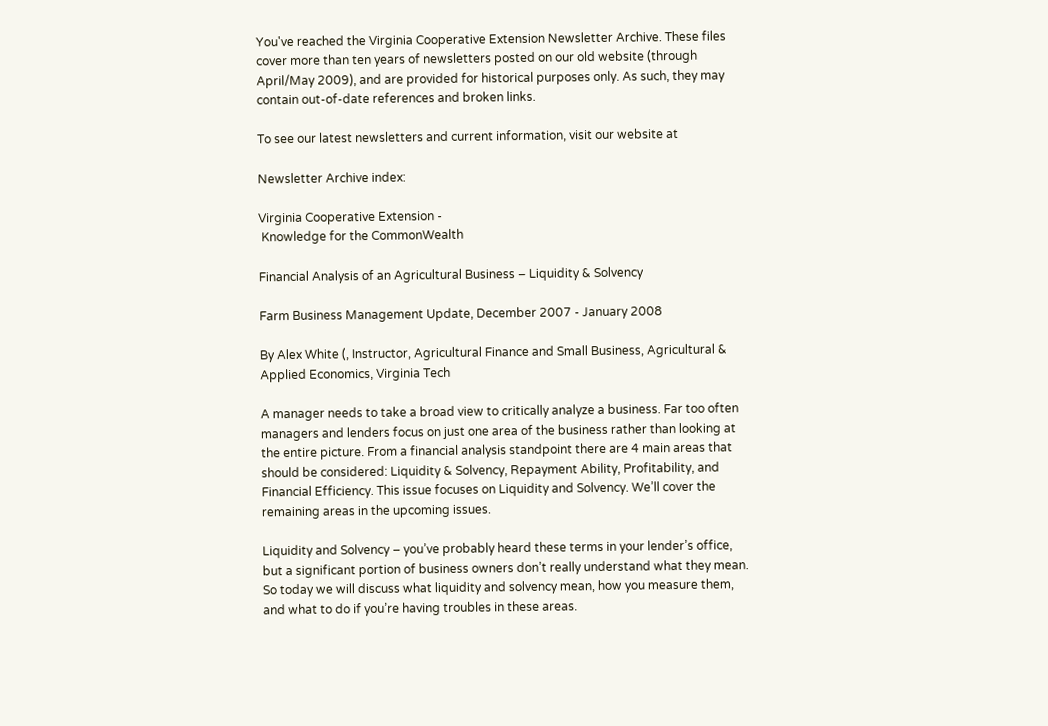You've reached the Virginia Cooperative Extension Newsletter Archive. These files cover more than ten years of newsletters posted on our old website (through April/May 2009), and are provided for historical purposes only. As such, they may contain out-of-date references and broken links.

To see our latest newsletters and current information, visit our website at

Newsletter Archive index:

Virginia Cooperative Extension -
 Knowledge for the CommonWealth

Financial Analysis of an Agricultural Business – Liquidity & Solvency

Farm Business Management Update, December 2007 - January 2008

By Alex White (, Instructor, Agricultural Finance and Small Business, Agricultural & Applied Economics, Virginia Tech

A manager needs to take a broad view to critically analyze a business. Far too often managers and lenders focus on just one area of the business rather than looking at the entire picture. From a financial analysis standpoint there are 4 main areas that should be considered: Liquidity & Solvency, Repayment Ability, Profitability, and Financial Efficiency. This issue focuses on Liquidity and Solvency. We’ll cover the remaining areas in the upcoming issues.

Liquidity and Solvency – you’ve probably heard these terms in your lender’s office, but a significant portion of business owners don’t really understand what they mean. So today we will discuss what liquidity and solvency mean, how you measure them, and what to do if you’re having troubles in these areas.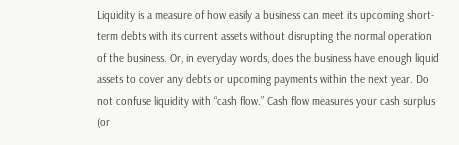Liquidity is a measure of how easily a business can meet its upcoming short-term debts with its current assets without disrupting the normal operation of the business. Or, in everyday words, does the business have enough liquid assets to cover any debts or upcoming payments within the next year. Do not confuse liquidity with “cash flow.” Cash flow measures your cash surplus (or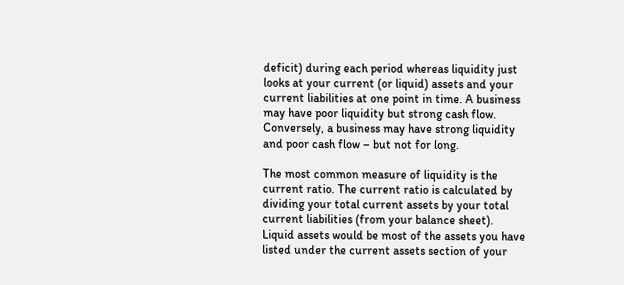deficit) during each period whereas liquidity just looks at your current (or liquid) assets and your current liabilities at one point in time. A business may have poor liquidity but strong cash flow. Conversely, a business may have strong liquidity and poor cash flow – but not for long.

The most common measure of liquidity is the current ratio. The current ratio is calculated by dividing your total current assets by your total current liabilities (from your balance sheet). Liquid assets would be most of the assets you have listed under the current assets section of your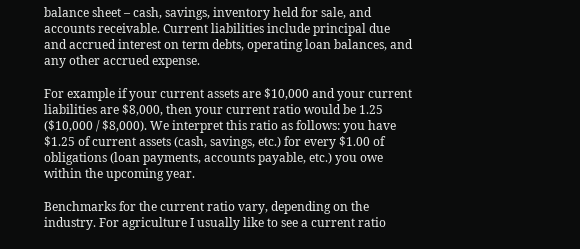balance sheet – cash, savings, inventory held for sale, and accounts receivable. Current liabilities include principal due and accrued interest on term debts, operating loan balances, and any other accrued expense.

For example if your current assets are $10,000 and your current liabilities are $8,000, then your current ratio would be 1.25 ($10,000 / $8,000). We interpret this ratio as follows: you have $1.25 of current assets (cash, savings, etc.) for every $1.00 of obligations (loan payments, accounts payable, etc.) you owe within the upcoming year.

Benchmarks for the current ratio vary, depending on the industry. For agriculture I usually like to see a current ratio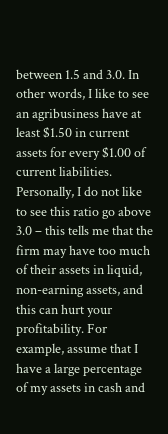between 1.5 and 3.0. In other words, I like to see an agribusiness have at least $1.50 in current assets for every $1.00 of current liabilities. Personally, I do not like to see this ratio go above 3.0 – this tells me that the firm may have too much of their assets in liquid, non-earning assets, and this can hurt your profitability. For example, assume that I have a large percentage of my assets in cash and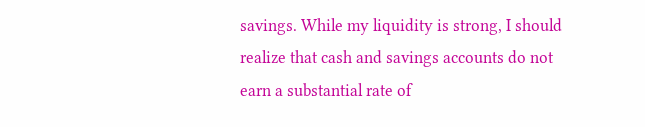savings. While my liquidity is strong, I should realize that cash and savings accounts do not earn a substantial rate of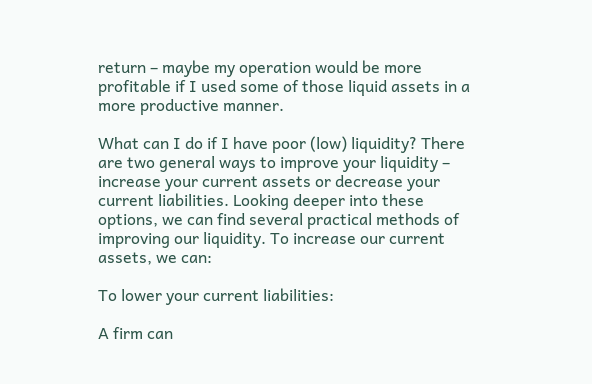return – maybe my operation would be more profitable if I used some of those liquid assets in a more productive manner.

What can I do if I have poor (low) liquidity? There are two general ways to improve your liquidity – increase your current assets or decrease your current liabilities. Looking deeper into these options, we can find several practical methods of improving our liquidity. To increase our current assets, we can:

To lower your current liabilities:

A firm can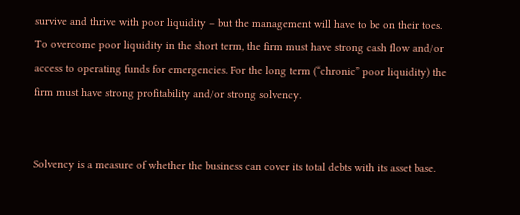survive and thrive with poor liquidity – but the management will have to be on their toes. To overcome poor liquidity in the short term, the firm must have strong cash flow and/or access to operating funds for emergencies. For the long term (“chronic” poor liquidity) the firm must have strong profitability and/or strong solvency.


Solvency is a measure of whether the business can cover its total debts with its asset base.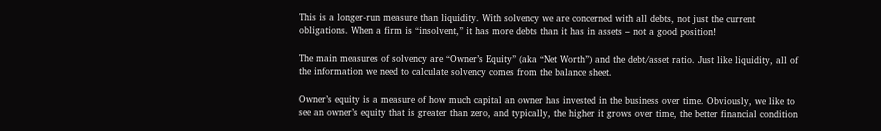This is a longer-run measure than liquidity. With solvency we are concerned with all debts, not just the current obligations. When a firm is “insolvent,” it has more debts than it has in assets – not a good position!

The main measures of solvency are “Owner’s Equity” (aka “Net Worth”) and the debt/asset ratio. Just like liquidity, all of the information we need to calculate solvency comes from the balance sheet.

Owner’s equity is a measure of how much capital an owner has invested in the business over time. Obviously, we like to see an owner’s equity that is greater than zero, and typically, the higher it grows over time, the better financial condition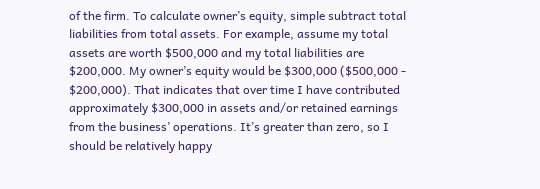of the firm. To calculate owner’s equity, simple subtract total liabilities from total assets. For example, assume my total assets are worth $500,000 and my total liabilities are $200,000. My owner’s equity would be $300,000 ($500,000 - $200,000). That indicates that over time I have contributed approximately $300,000 in assets and/or retained earnings from the business’ operations. It’s greater than zero, so I should be relatively happy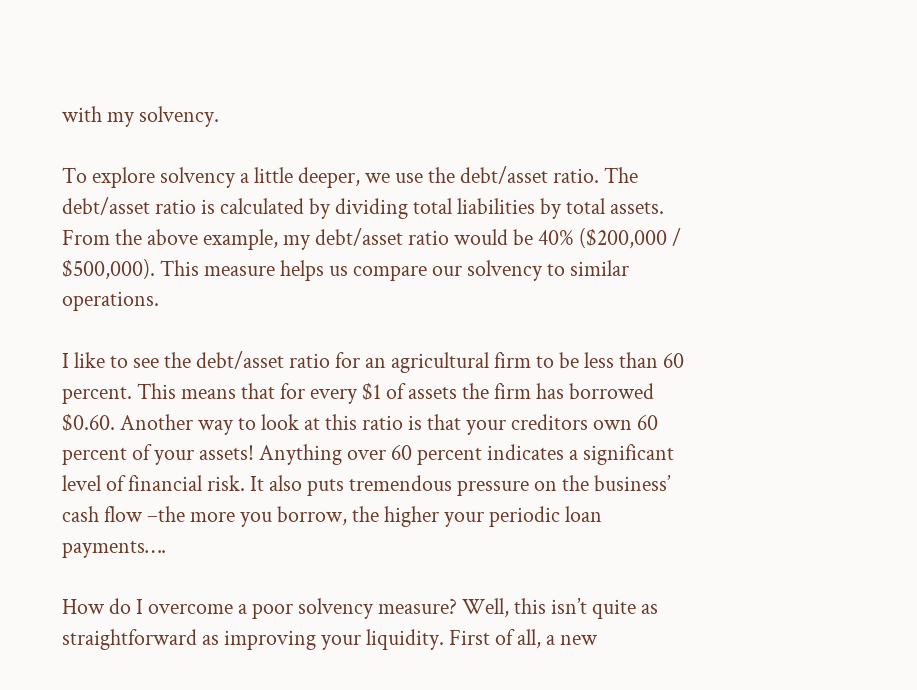with my solvency.

To explore solvency a little deeper, we use the debt/asset ratio. The debt/asset ratio is calculated by dividing total liabilities by total assets. From the above example, my debt/asset ratio would be 40% ($200,000 / $500,000). This measure helps us compare our solvency to similar operations.

I like to see the debt/asset ratio for an agricultural firm to be less than 60 percent. This means that for every $1 of assets the firm has borrowed $0.60. Another way to look at this ratio is that your creditors own 60 percent of your assets! Anything over 60 percent indicates a significant level of financial risk. It also puts tremendous pressure on the business’ cash flow –the more you borrow, the higher your periodic loan payments….

How do I overcome a poor solvency measure? Well, this isn’t quite as straightforward as improving your liquidity. First of all, a new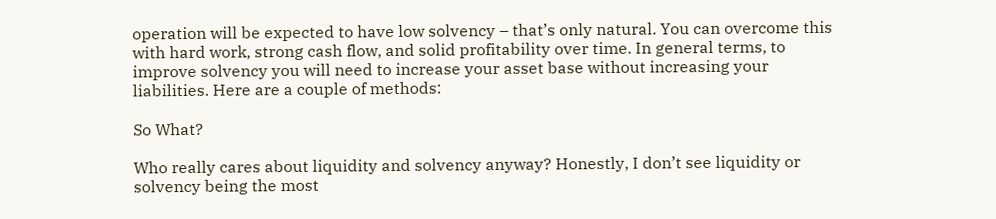operation will be expected to have low solvency – that’s only natural. You can overcome this with hard work, strong cash flow, and solid profitability over time. In general terms, to improve solvency you will need to increase your asset base without increasing your liabilities. Here are a couple of methods:

So What?

Who really cares about liquidity and solvency anyway? Honestly, I don’t see liquidity or solvency being the most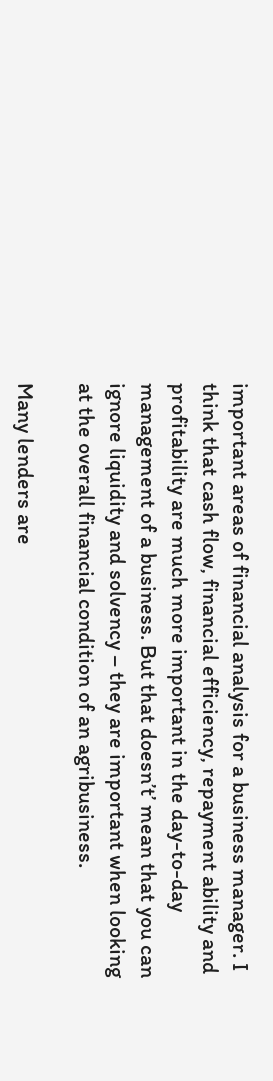important areas of financial analysis for a business manager. I think that cash flow, financial efficiency, repayment ability and profitability are much more important in the day-to-day management of a business. But that doesn’t’ mean that you can ignore liquidity and solvency – they are important when looking at the overall financial condition of an agribusiness.

Many lenders are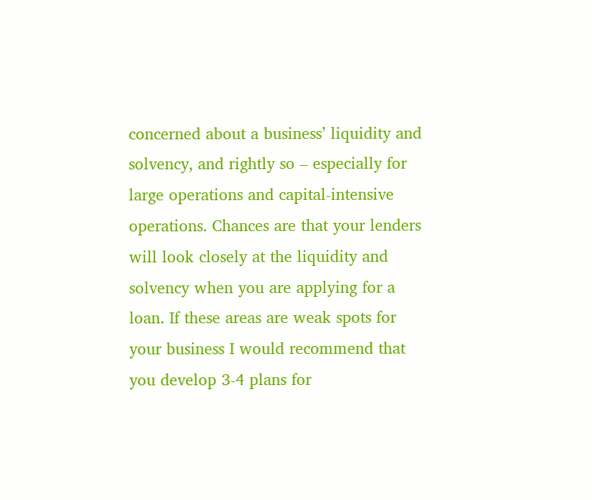concerned about a business’ liquidity and solvency, and rightly so – especially for large operations and capital-intensive operations. Chances are that your lenders will look closely at the liquidity and solvency when you are applying for a loan. If these areas are weak spots for your business I would recommend that you develop 3-4 plans for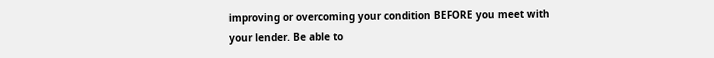improving or overcoming your condition BEFORE you meet with your lender. Be able to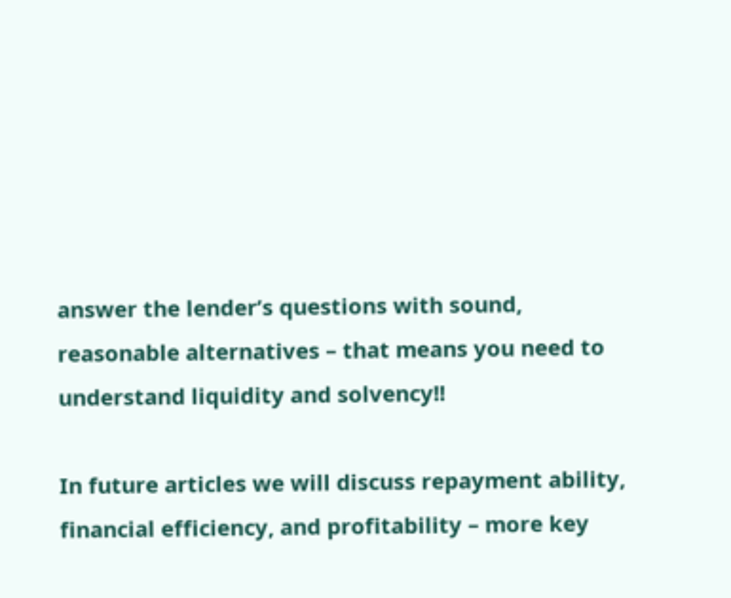answer the lender’s questions with sound, reasonable alternatives – that means you need to understand liquidity and solvency!!

In future articles we will discuss repayment ability, financial efficiency, and profitability – more key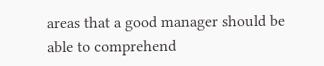areas that a good manager should be able to comprehend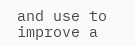and use to improve a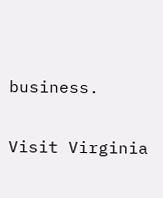business.

Visit Virginia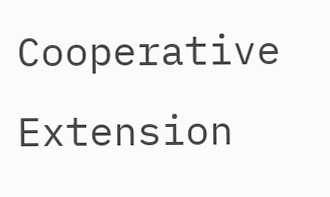Cooperative Extension